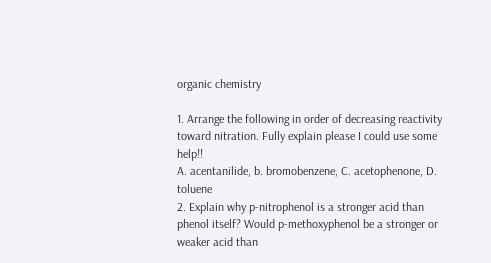organic chemistry

1. Arrange the following in order of decreasing reactivity toward nitration. Fully explain please I could use some help!!
A. acentanilide, b. bromobenzene, C. acetophenone, D. toluene
2. Explain why p-nitrophenol is a stronger acid than phenol itself? Would p-methoxyphenol be a stronger or weaker acid than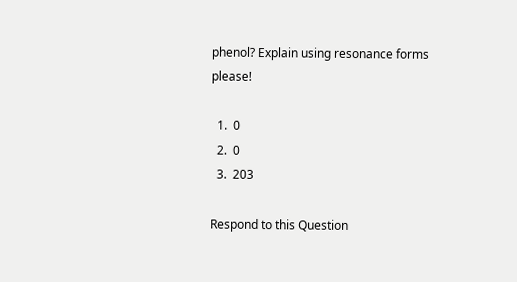phenol? Explain using resonance forms please!

  1.  0
  2.  0
  3.  203

Respond to this Question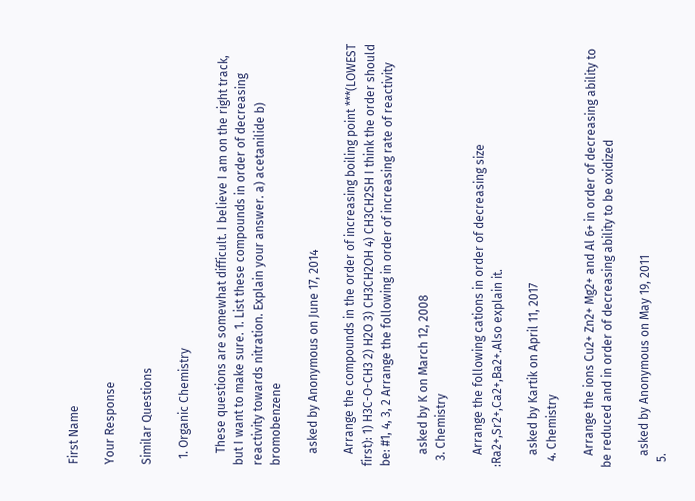First Name

Your Response

Similar Questions

  1. Organic Chemistry

    These questions are somewhat difficult. I believe I am on the right track, but I want to make sure. 1. List these compounds in order of decreasing reactivity towards nitration. Explain your answer. a) acetanilide b) bromobenzene

    asked by Anonymous on June 17, 2014

    Arrange the compounds in the order of increasing boiling point ***(LOWEST first): 1) H3C-O-CH3 2) H2O 3) CH3CH2OH 4) CH3CH2SH I think the order should be: #1, 4, 3, 2 Arrange the following in order of increasing rate of reactivity

    asked by K on March 12, 2008
  3. Chemistry

    Arrange the following cations in order of decreasing size :Ra2+,Sr2+,Ca2+,Ba2+.Also explain it.

    asked by Kartik on April 11, 2017
  4. Chemistry

    Arrange the ions Cu2+ Zn2+ Mg2+ and Al 6+ in order of decreasing ability to be reduced and in order of decreasing ability to be oxidized

    asked by Anonymous on May 19, 2011
  5.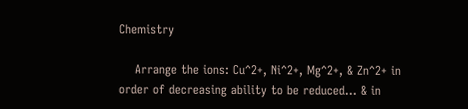Chemistry

    Arrange the ions: Cu^2+, Ni^2+, Mg^2+, & Zn^2+ in order of decreasing ability to be reduced... & in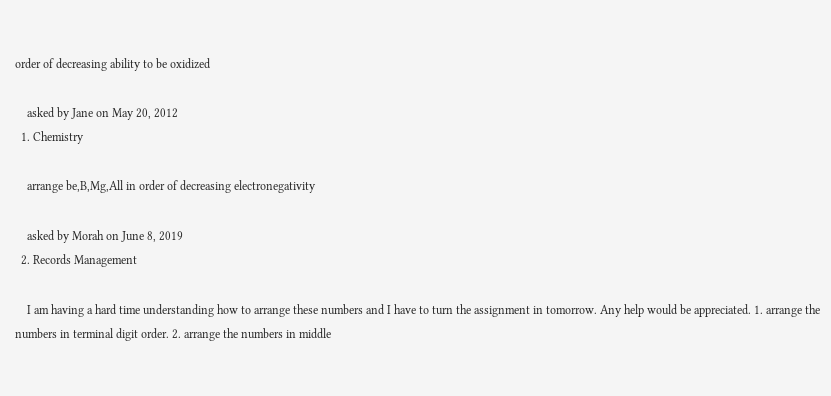order of decreasing ability to be oxidized

    asked by Jane on May 20, 2012
  1. Chemistry

    arrange be,B,Mg,All in order of decreasing electronegativity

    asked by Morah on June 8, 2019
  2. Records Management

    I am having a hard time understanding how to arrange these numbers and I have to turn the assignment in tomorrow. Any help would be appreciated. 1. arrange the numbers in terminal digit order. 2. arrange the numbers in middle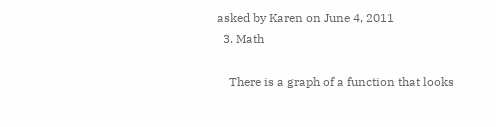asked by Karen on June 4, 2011
  3. Math

    There is a graph of a function that looks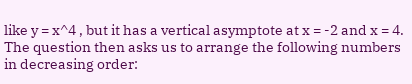like y = x^4 , but it has a vertical asymptote at x = -2 and x = 4. The question then asks us to arrange the following numbers in decreasing order: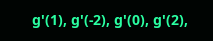g'(1), g'(-2), g'(0), g'(2),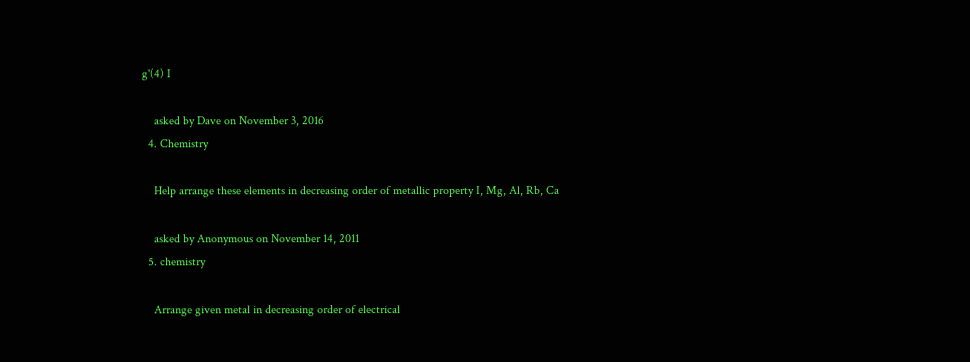g'(4) I

    asked by Dave on November 3, 2016
  4. Chemistry

    Help arrange these elements in decreasing order of metallic property I, Mg, Al, Rb, Ca

    asked by Anonymous on November 14, 2011
  5. chemistry

    Arrange given metal in decreasing order of electrical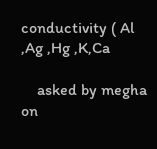conductivity ( Al ,Ag ,Hg ,K,Ca

    asked by megha on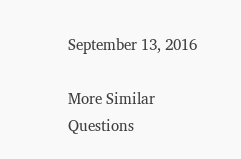September 13, 2016

More Similar Questions